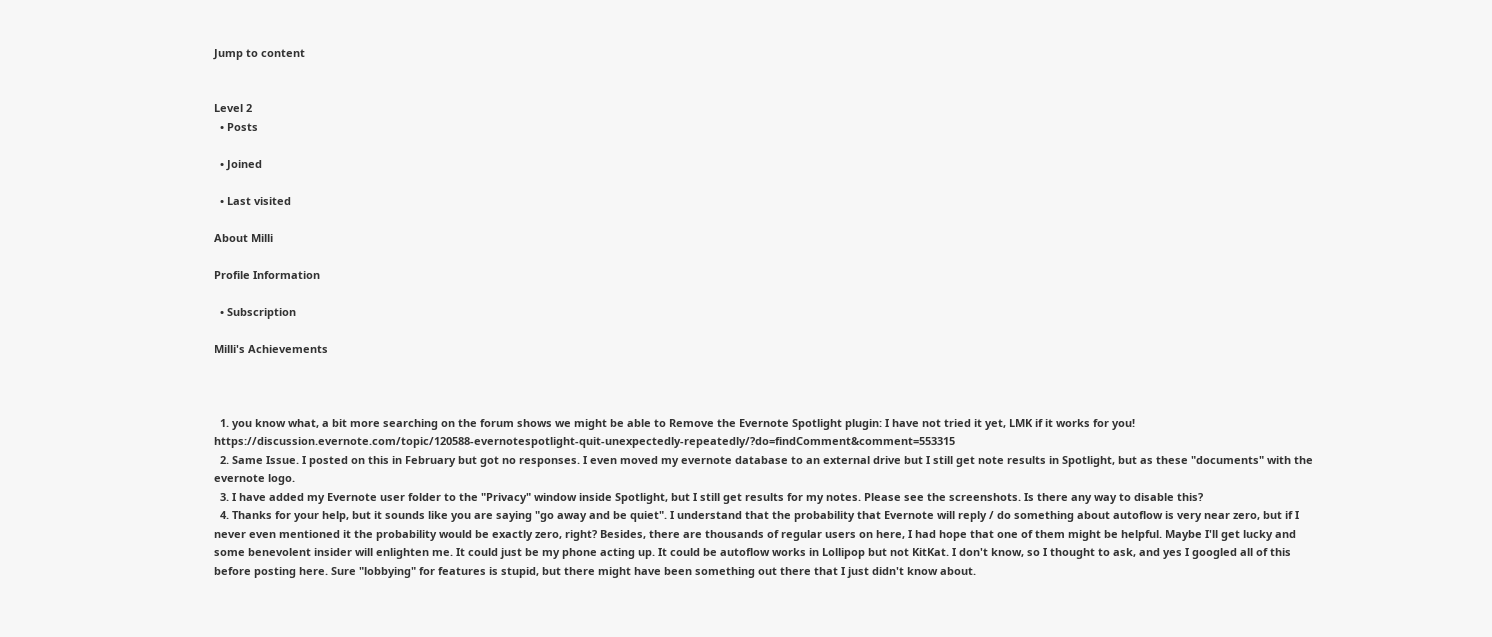Jump to content


Level 2
  • Posts

  • Joined

  • Last visited

About Milli

Profile Information

  • Subscription

Milli's Achievements



  1. you know what, a bit more searching on the forum shows we might be able to Remove the Evernote Spotlight plugin: I have not tried it yet, LMK if it works for you! https://discussion.evernote.com/topic/120588-evernotespotlight-quit-unexpectedly-repeatedly/?do=findComment&comment=553315
  2. Same Issue. I posted on this in February but got no responses. I even moved my evernote database to an external drive but I still get note results in Spotlight, but as these "documents" with the evernote logo.
  3. I have added my Evernote user folder to the "Privacy" window inside Spotlight, but I still get results for my notes. Please see the screenshots. Is there any way to disable this?
  4. Thanks for your help, but it sounds like you are saying "go away and be quiet". I understand that the probability that Evernote will reply / do something about autoflow is very near zero, but if I never even mentioned it the probability would be exactly zero, right? Besides, there are thousands of regular users on here, I had hope that one of them might be helpful. Maybe I'll get lucky and some benevolent insider will enlighten me. It could just be my phone acting up. It could be autoflow works in Lollipop but not KitKat. I don't know, so I thought to ask, and yes I googled all of this before posting here. Sure "lobbying" for features is stupid, but there might have been something out there that I just didn't know about.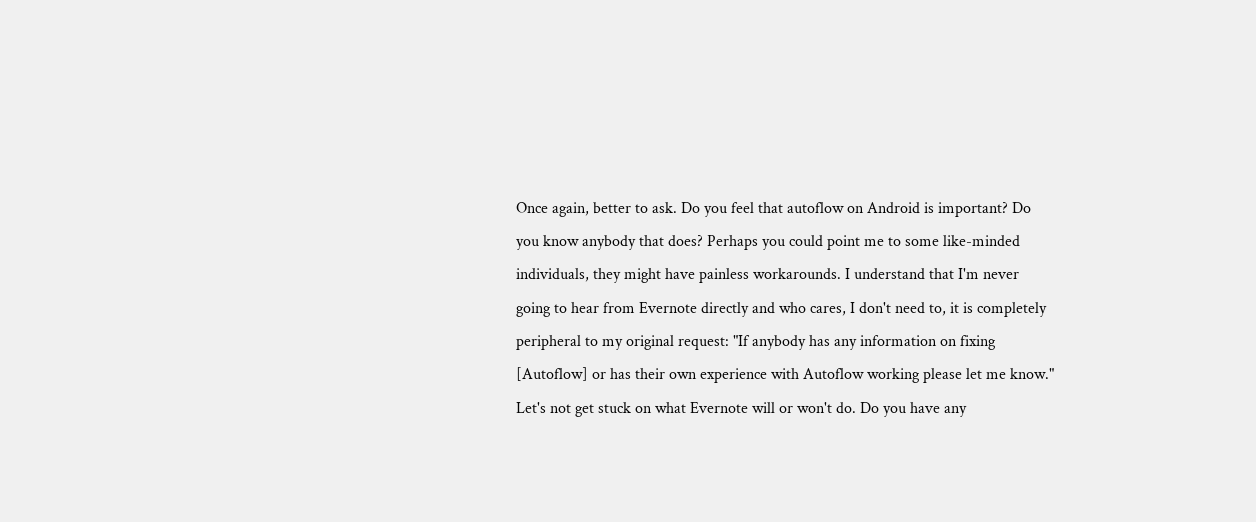Once again, better to ask. Do you feel that autoflow on Android is important? Do you know anybody that does? Perhaps you could point me to some like-minded individuals, they might have painless workarounds. I understand that I'm never going to hear from Evernote directly and who cares, I don't need to, it is completely peripheral to my original request: "If anybody has any information on fixing [Autoflow] or has their own experience with Autoflow working please let me know." Let's not get stuck on what Evernote will or won't do. Do you have any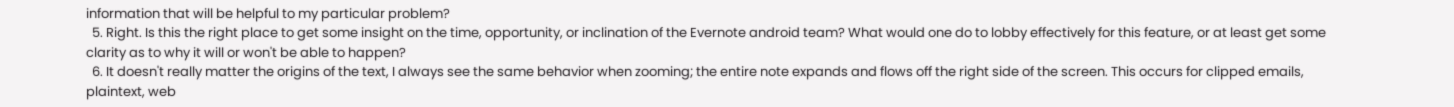information that will be helpful to my particular problem?
  5. Right. Is this the right place to get some insight on the time, opportunity, or inclination of the Evernote android team? What would one do to lobby effectively for this feature, or at least get some clarity as to why it will or won't be able to happen?
  6. It doesn't really matter the origins of the text, I always see the same behavior when zooming; the entire note expands and flows off the right side of the screen. This occurs for clipped emails, plaintext, web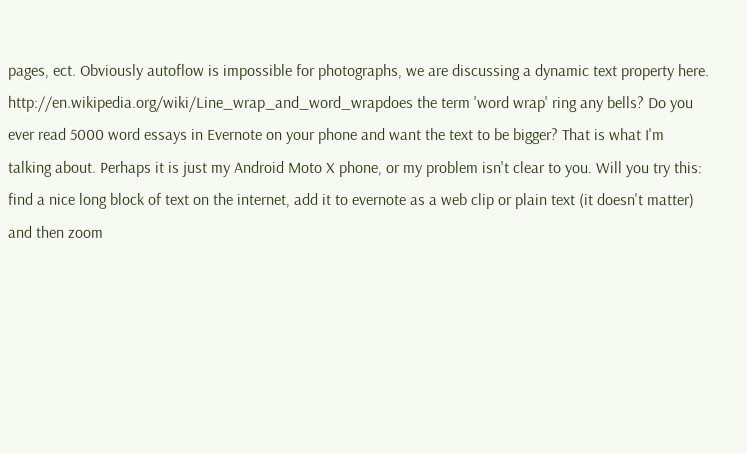pages, ect. Obviously autoflow is impossible for photographs, we are discussing a dynamic text property here. http://en.wikipedia.org/wiki/Line_wrap_and_word_wrapdoes the term 'word wrap' ring any bells? Do you ever read 5000 word essays in Evernote on your phone and want the text to be bigger? That is what I'm talking about. Perhaps it is just my Android Moto X phone, or my problem isn't clear to you. Will you try this: find a nice long block of text on the internet, add it to evernote as a web clip or plain text (it doesn't matter) and then zoom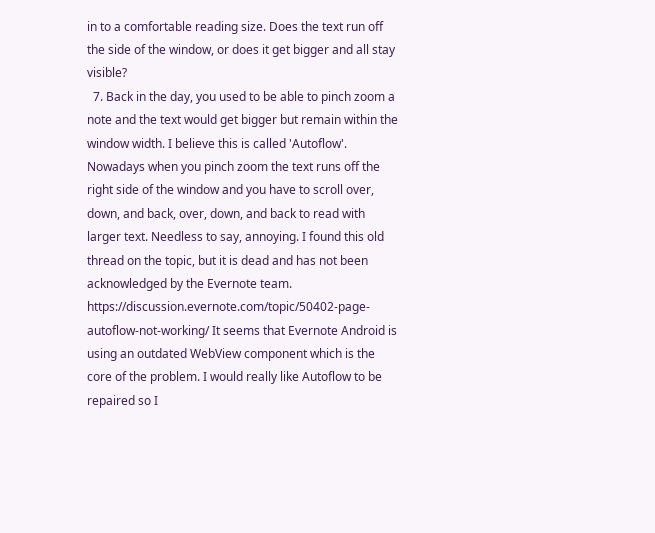in to a comfortable reading size. Does the text run off the side of the window, or does it get bigger and all stay visible?
  7. Back in the day, you used to be able to pinch zoom a note and the text would get bigger but remain within the window width. I believe this is called 'Autoflow'. Nowadays when you pinch zoom the text runs off the right side of the window and you have to scroll over, down, and back, over, down, and back to read with larger text. Needless to say, annoying. I found this old thread on the topic, but it is dead and has not been acknowledged by the Evernote team. https://discussion.evernote.com/topic/50402-page-autoflow-not-working/ It seems that Evernote Android is using an outdated WebView component which is the core of the problem. I would really like Autoflow to be repaired so I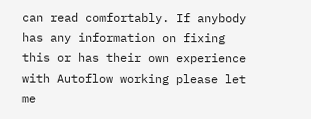can read comfortably. If anybody has any information on fixing this or has their own experience with Autoflow working please let me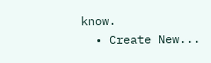know.
  • Create New...